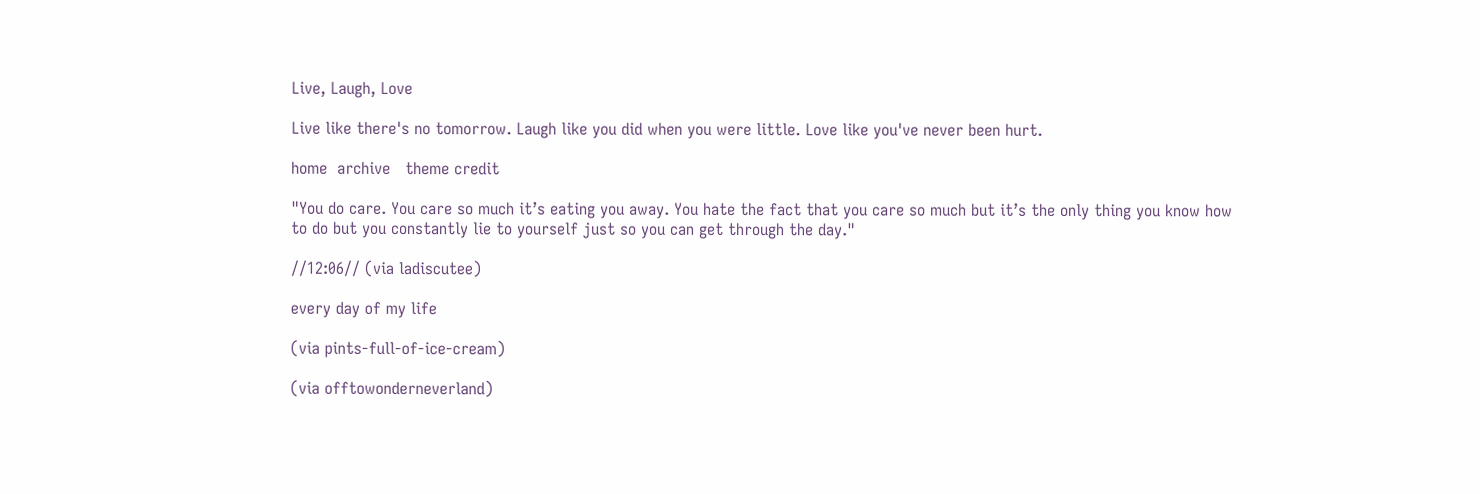Live, Laugh, Love

Live like there's no tomorrow. Laugh like you did when you were little. Love like you've never been hurt.

home  archive   theme credit

"You do care. You care so much it’s eating you away. You hate the fact that you care so much but it’s the only thing you know how to do but you constantly lie to yourself just so you can get through the day."

//12:06// (via ladiscutee)

every day of my life

(via pints-full-of-ice-cream)

(via offtowonderneverland)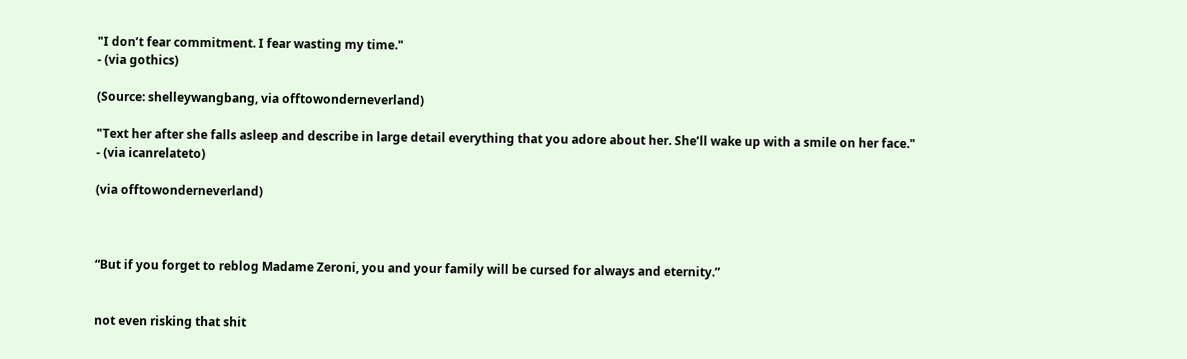"I don’t fear commitment. I fear wasting my time."
- (via gothics)

(Source: shelleywangbang, via offtowonderneverland)

"Text her after she falls asleep and describe in large detail everything that you adore about her. She’ll wake up with a smile on her face."
- (via icanrelateto)

(via offtowonderneverland)



“But if you forget to reblog Madame Zeroni, you and your family will be cursed for always and eternity.”


not even risking that shit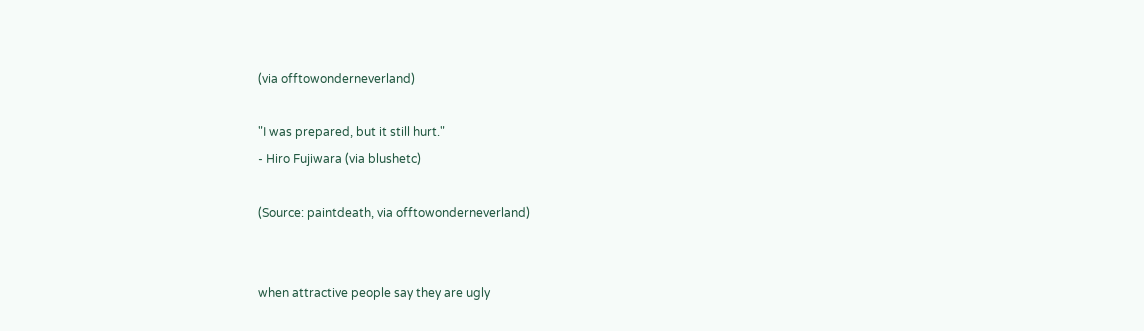(via offtowonderneverland)

"I was prepared, but it still hurt."
- Hiro Fujiwara (via blushetc)

(Source: paintdeath, via offtowonderneverland)


when attractive people say they are ugly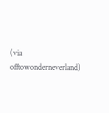(via offtowonderneverland)